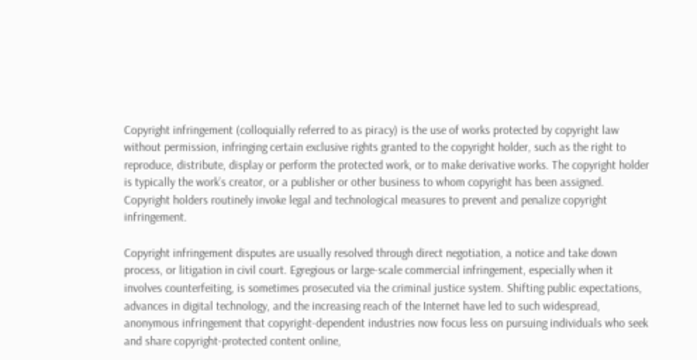Copyright infringement (colloquially referred to as piracy) is the use of works protected by copyright law without permission, infringing certain exclusive rights granted to the copyright holder, such as the right to reproduce, distribute, display or perform the protected work, or to make derivative works. The copyright holder is typically the work’s creator, or a publisher or other business to whom copyright has been assigned. Copyright holders routinely invoke legal and technological measures to prevent and penalize copyright infringement.

Copyright infringement disputes are usually resolved through direct negotiation, a notice and take down process, or litigation in civil court. Egregious or large-scale commercial infringement, especially when it involves counterfeiting, is sometimes prosecuted via the criminal justice system. Shifting public expectations, advances in digital technology, and the increasing reach of the Internet have led to such widespread, anonymous infringement that copyright-dependent industries now focus less on pursuing individuals who seek and share copyright-protected content online,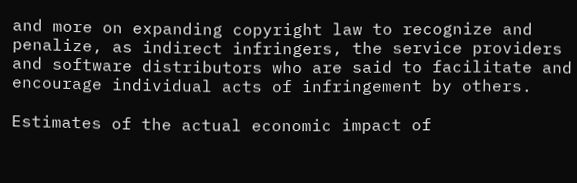and more on expanding copyright law to recognize and penalize, as indirect infringers, the service providers and software distributors who are said to facilitate and encourage individual acts of infringement by others.

Estimates of the actual economic impact of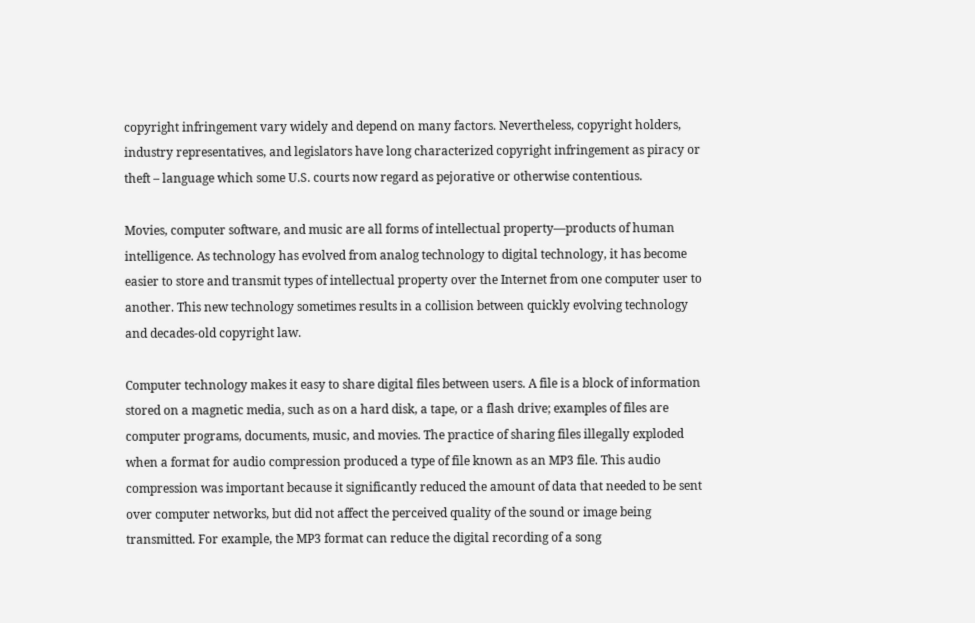copyright infringement vary widely and depend on many factors. Nevertheless, copyright holders, industry representatives, and legislators have long characterized copyright infringement as piracy or theft – language which some U.S. courts now regard as pejorative or otherwise contentious.

Movies, computer software, and music are all forms of intellectual property—products of human intelligence. As technology has evolved from analog technology to digital technology, it has become easier to store and transmit types of intellectual property over the Internet from one computer user to another. This new technology sometimes results in a collision between quickly evolving technology and decades-old copyright law.

Computer technology makes it easy to share digital files between users. A file is a block of information stored on a magnetic media, such as on a hard disk, a tape, or a flash drive; examples of files are computer programs, documents, music, and movies. The practice of sharing files illegally exploded when a format for audio compression produced a type of file known as an MP3 file. This audio compression was important because it significantly reduced the amount of data that needed to be sent over computer networks, but did not affect the perceived quality of the sound or image being transmitted. For example, the MP3 format can reduce the digital recording of a song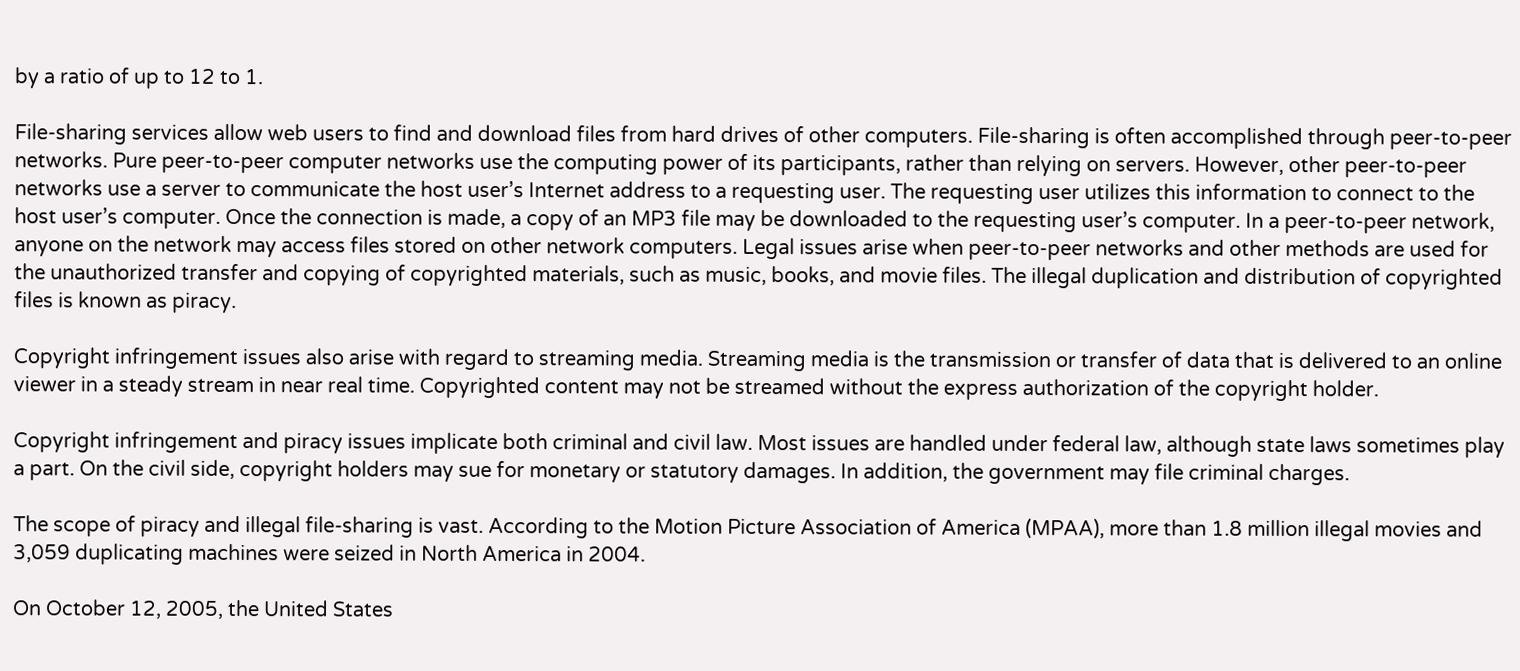by a ratio of up to 12 to 1.

File-sharing services allow web users to find and download files from hard drives of other computers. File-sharing is often accomplished through peer-to-peer networks. Pure peer-to-peer computer networks use the computing power of its participants, rather than relying on servers. However, other peer-to-peer networks use a server to communicate the host user’s Internet address to a requesting user. The requesting user utilizes this information to connect to the host user’s computer. Once the connection is made, a copy of an MP3 file may be downloaded to the requesting user’s computer. In a peer-to-peer network, anyone on the network may access files stored on other network computers. Legal issues arise when peer-to-peer networks and other methods are used for the unauthorized transfer and copying of copyrighted materials, such as music, books, and movie files. The illegal duplication and distribution of copyrighted files is known as piracy.

Copyright infringement issues also arise with regard to streaming media. Streaming media is the transmission or transfer of data that is delivered to an online viewer in a steady stream in near real time. Copyrighted content may not be streamed without the express authorization of the copyright holder.

Copyright infringement and piracy issues implicate both criminal and civil law. Most issues are handled under federal law, although state laws sometimes play a part. On the civil side, copyright holders may sue for monetary or statutory damages. In addition, the government may file criminal charges.

The scope of piracy and illegal file-sharing is vast. According to the Motion Picture Association of America (MPAA), more than 1.8 million illegal movies and 3,059 duplicating machines were seized in North America in 2004.

On October 12, 2005, the United States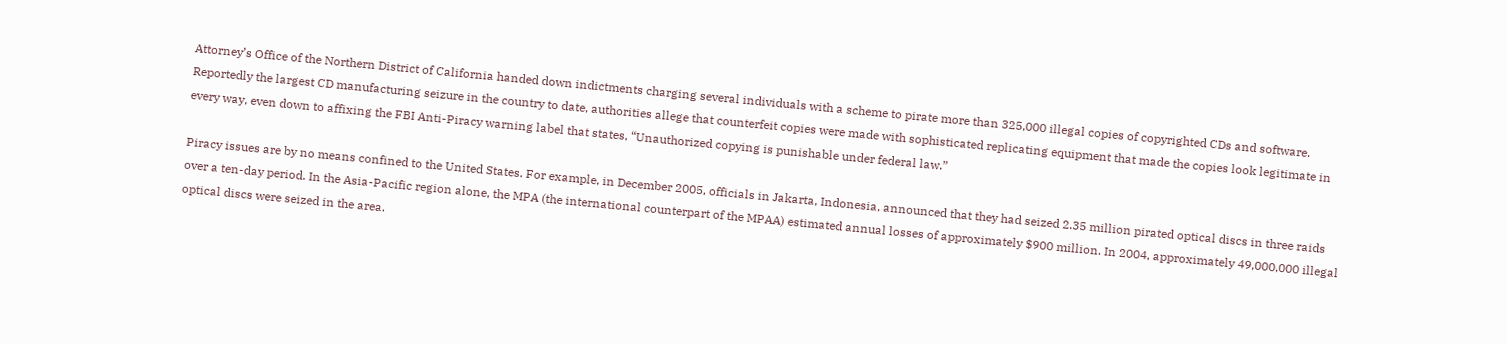Attorney’s Office of the Northern District of California handed down indictments charging several individuals with a scheme to pirate more than 325,000 illegal copies of copyrighted CDs and software. Reportedly the largest CD manufacturing seizure in the country to date, authorities allege that counterfeit copies were made with sophisticated replicating equipment that made the copies look legitimate in every way, even down to affixing the FBI Anti-Piracy warning label that states, “Unauthorized copying is punishable under federal law.”

Piracy issues are by no means confined to the United States. For example, in December 2005, officials in Jakarta, Indonesia, announced that they had seized 2.35 million pirated optical discs in three raids over a ten-day period. In the Asia-Pacific region alone, the MPA (the international counterpart of the MPAA) estimated annual losses of approximately $900 million. In 2004, approximately 49,000,000 illegal optical discs were seized in the area.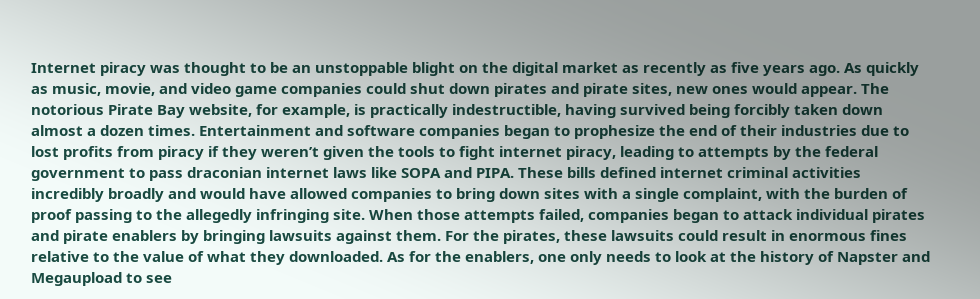Internet piracy was thought to be an unstoppable blight on the digital market as recently as five years ago. As quickly as music, movie, and video game companies could shut down pirates and pirate sites, new ones would appear. The notorious Pirate Bay website, for example, is practically indestructible, having survived being forcibly taken down almost a dozen times. Entertainment and software companies began to prophesize the end of their industries due to lost profits from piracy if they weren’t given the tools to fight internet piracy, leading to attempts by the federal government to pass draconian internet laws like SOPA and PIPA. These bills defined internet criminal activities incredibly broadly and would have allowed companies to bring down sites with a single complaint, with the burden of proof passing to the allegedly infringing site. When those attempts failed, companies began to attack individual pirates and pirate enablers by bringing lawsuits against them. For the pirates, these lawsuits could result in enormous fines relative to the value of what they downloaded. As for the enablers, one only needs to look at the history of Napster and Megaupload to see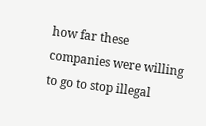how far these companies were willing to go to stop illegal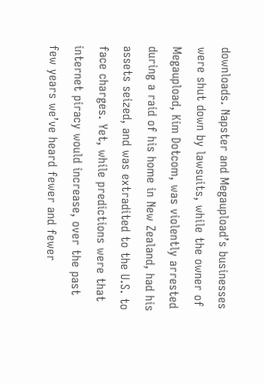downloads. Napster and Megaupload’s businesses were shut down by lawsuits, while the owner of Megaupload, Kim Dotcom, was violently arrested during a raid of his home in New Zealand, had his assets seized, and was extradited to the U.S. to face charges. Yet, while predictions were that internet piracy would increase, over the past few years we’ve heard fewer and fewer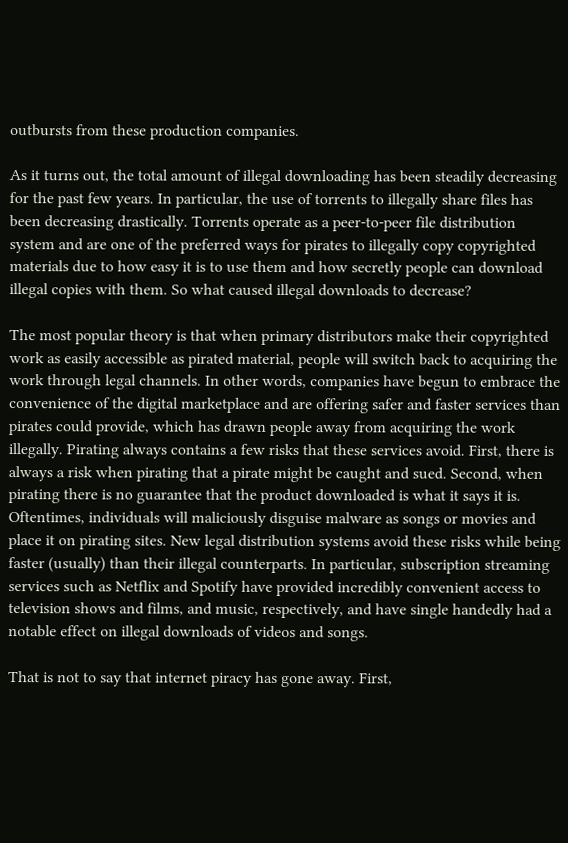outbursts from these production companies.

As it turns out, the total amount of illegal downloading has been steadily decreasing for the past few years. In particular, the use of torrents to illegally share files has been decreasing drastically. Torrents operate as a peer-to-peer file distribution system and are one of the preferred ways for pirates to illegally copy copyrighted materials due to how easy it is to use them and how secretly people can download illegal copies with them. So what caused illegal downloads to decrease?

The most popular theory is that when primary distributors make their copyrighted work as easily accessible as pirated material, people will switch back to acquiring the work through legal channels. In other words, companies have begun to embrace the convenience of the digital marketplace and are offering safer and faster services than pirates could provide, which has drawn people away from acquiring the work illegally. Pirating always contains a few risks that these services avoid. First, there is always a risk when pirating that a pirate might be caught and sued. Second, when pirating there is no guarantee that the product downloaded is what it says it is. Oftentimes, individuals will maliciously disguise malware as songs or movies and place it on pirating sites. New legal distribution systems avoid these risks while being faster (usually) than their illegal counterparts. In particular, subscription streaming services such as Netflix and Spotify have provided incredibly convenient access to television shows and films, and music, respectively, and have single handedly had a notable effect on illegal downloads of videos and songs.

That is not to say that internet piracy has gone away. First,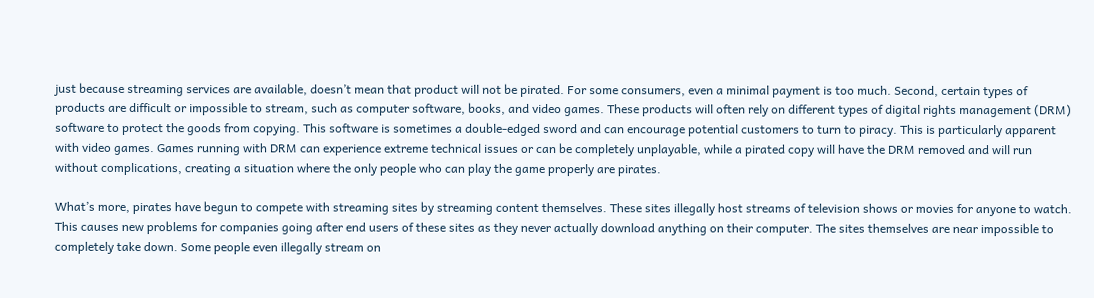just because streaming services are available, doesn’t mean that product will not be pirated. For some consumers, even a minimal payment is too much. Second, certain types of products are difficult or impossible to stream, such as computer software, books, and video games. These products will often rely on different types of digital rights management (DRM) software to protect the goods from copying. This software is sometimes a double-edged sword and can encourage potential customers to turn to piracy. This is particularly apparent with video games. Games running with DRM can experience extreme technical issues or can be completely unplayable, while a pirated copy will have the DRM removed and will run without complications, creating a situation where the only people who can play the game properly are pirates.

What’s more, pirates have begun to compete with streaming sites by streaming content themselves. These sites illegally host streams of television shows or movies for anyone to watch. This causes new problems for companies going after end users of these sites as they never actually download anything on their computer. The sites themselves are near impossible to completely take down. Some people even illegally stream on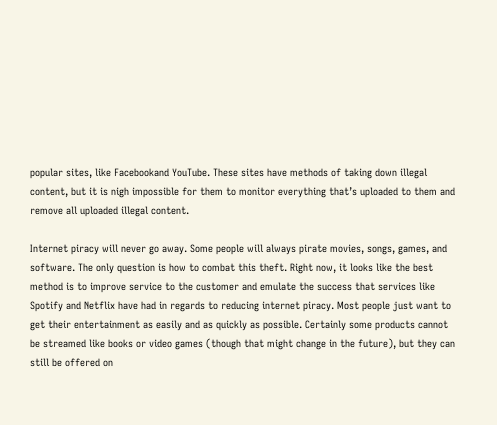popular sites, like Facebookand YouTube. These sites have methods of taking down illegal content, but it is nigh impossible for them to monitor everything that’s uploaded to them and remove all uploaded illegal content.

Internet piracy will never go away. Some people will always pirate movies, songs, games, and software. The only question is how to combat this theft. Right now, it looks like the best method is to improve service to the customer and emulate the success that services like Spotify and Netflix have had in regards to reducing internet piracy. Most people just want to get their entertainment as easily and as quickly as possible. Certainly some products cannot be streamed like books or video games (though that might change in the future), but they can still be offered on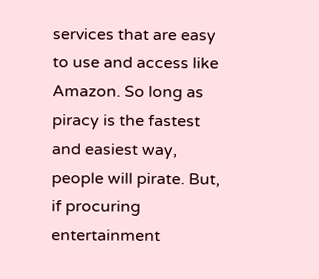services that are easy to use and access like Amazon. So long as piracy is the fastest and easiest way, people will pirate. But, if procuring entertainment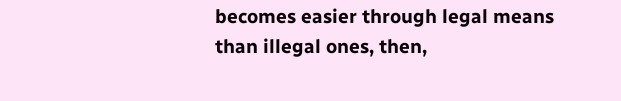becomes easier through legal means than illegal ones, then,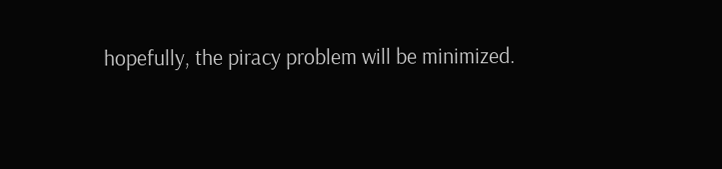hopefully, the piracy problem will be minimized.